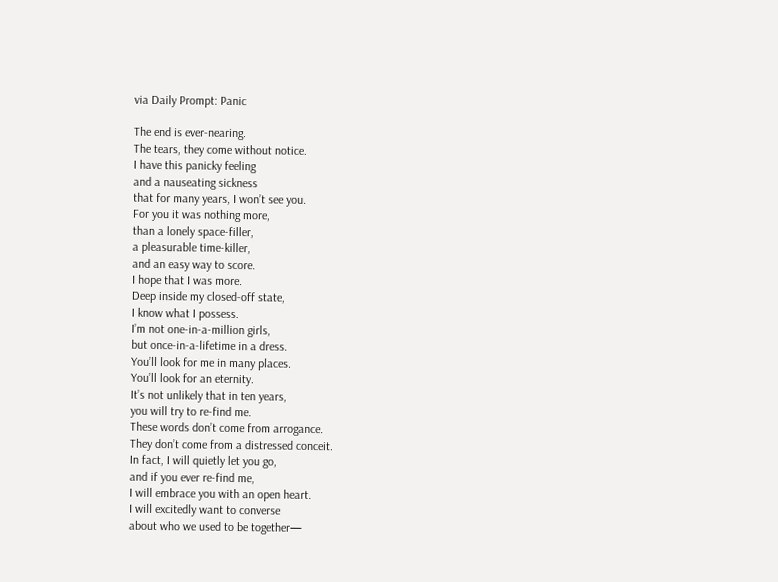via Daily Prompt: Panic

The end is ever-nearing.
The tears, they come without notice.
I have this panicky feeling
and a nauseating sickness
that for many years, I won’t see you.
For you it was nothing more,
than a lonely space-filler,
a pleasurable time-killer,
and an easy way to score.
I hope that I was more.
Deep inside my closed-off state,
I know what I possess.
I’m not one-in-a-million girls,
but once-in-a-lifetime in a dress.
You’ll look for me in many places.
You’ll look for an eternity.
It’s not unlikely that in ten years,
you will try to re-find me.
These words don’t come from arrogance.
They don’t come from a distressed conceit.
In fact, I will quietly let you go,
and if you ever re-find me,
I will embrace you with an open heart.
I will excitedly want to converse
about who we used to be together—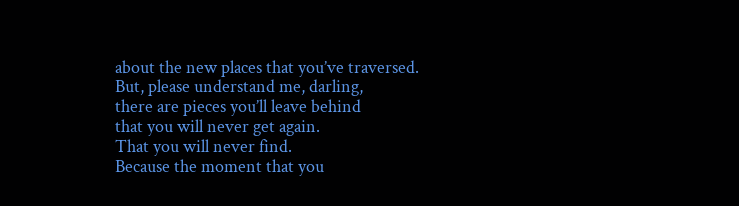about the new places that you’ve traversed.
But, please understand me, darling,
there are pieces you’ll leave behind
that you will never get again.
That you will never find.
Because the moment that you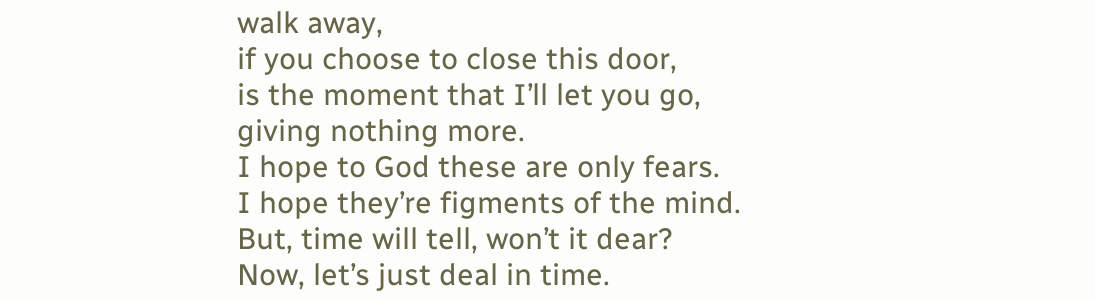walk away,
if you choose to close this door,
is the moment that I’ll let you go,
giving nothing more.
I hope to God these are only fears.
I hope they’re figments of the mind.
But, time will tell, won’t it dear?
Now, let’s just deal in time.